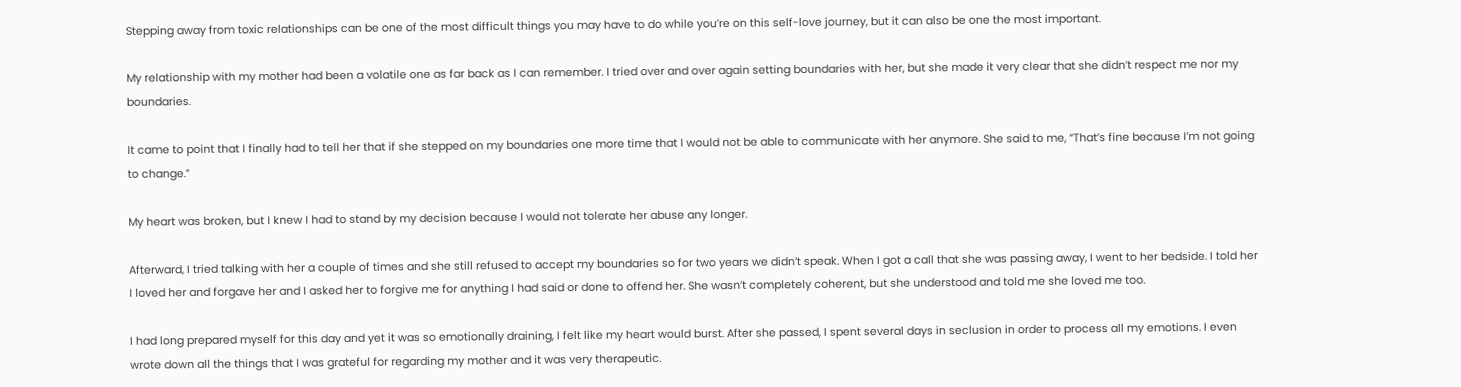Stepping away from toxic relationships can be one of the most difficult things you may have to do while you’re on this self-love journey, but it can also be one the most important.

My relationship with my mother had been a volatile one as far back as I can remember. I tried over and over again setting boundaries with her, but she made it very clear that she didn’t respect me nor my boundaries.

It came to point that I finally had to tell her that if she stepped on my boundaries one more time that I would not be able to communicate with her anymore. She said to me, “That’s fine because I’m not going to change.”

My heart was broken, but I knew I had to stand by my decision because I would not tolerate her abuse any longer.

Afterward, I tried talking with her a couple of times and she still refused to accept my boundaries so for two years we didn’t speak. When I got a call that she was passing away, I went to her bedside. I told her I loved her and forgave her and I asked her to forgive me for anything I had said or done to offend her. She wasn’t completely coherent, but she understood and told me she loved me too.

I had long prepared myself for this day and yet it was so emotionally draining, I felt like my heart would burst. After she passed, I spent several days in seclusion in order to process all my emotions. I even wrote down all the things that I was grateful for regarding my mother and it was very therapeutic.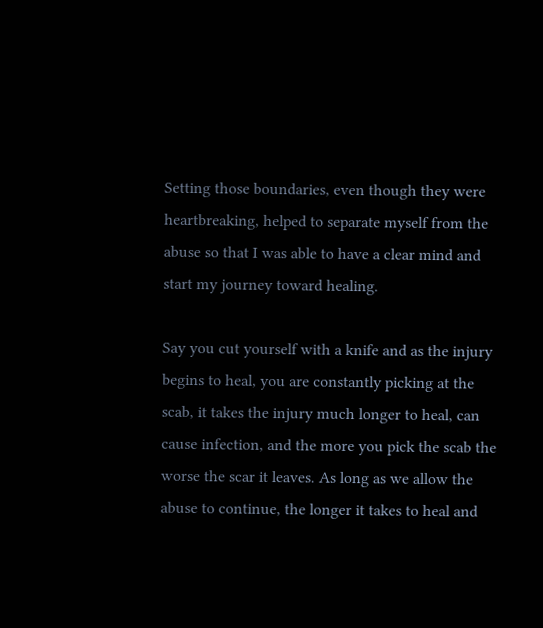Setting those boundaries, even though they were heartbreaking, helped to separate myself from the abuse so that I was able to have a clear mind and start my journey toward healing.

Say you cut yourself with a knife and as the injury begins to heal, you are constantly picking at the scab, it takes the injury much longer to heal, can cause infection, and the more you pick the scab the worse the scar it leaves. As long as we allow the abuse to continue, the longer it takes to heal and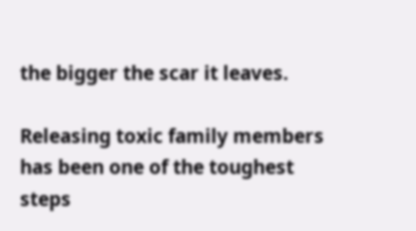the bigger the scar it leaves.

Releasing toxic family members has been one of the toughest steps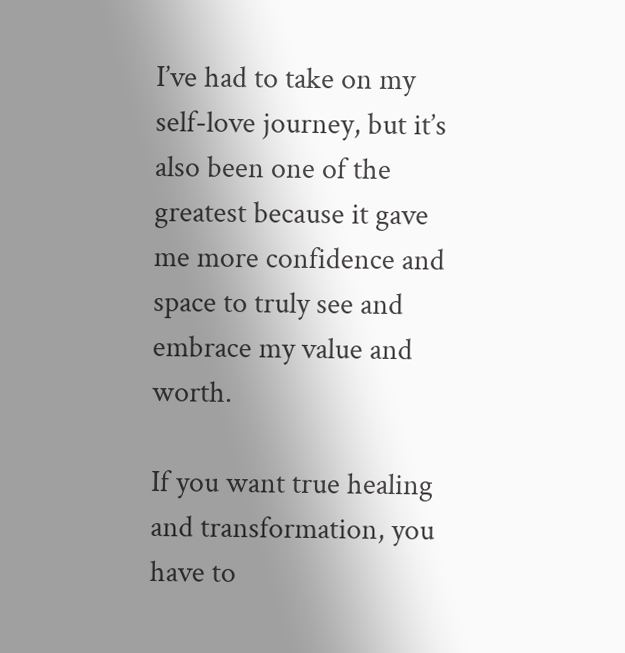I’ve had to take on my self-love journey, but it’s also been one of the greatest because it gave me more confidence and space to truly see and embrace my value and worth.

If you want true healing and transformation, you have to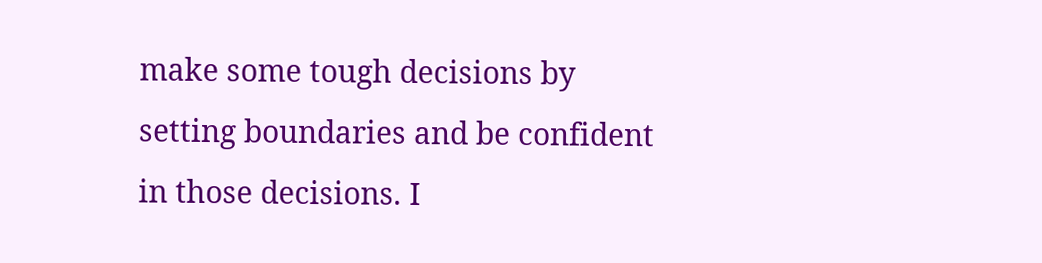make some tough decisions by setting boundaries and be confident in those decisions. I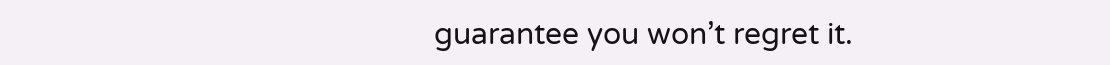guarantee you won’t regret it.